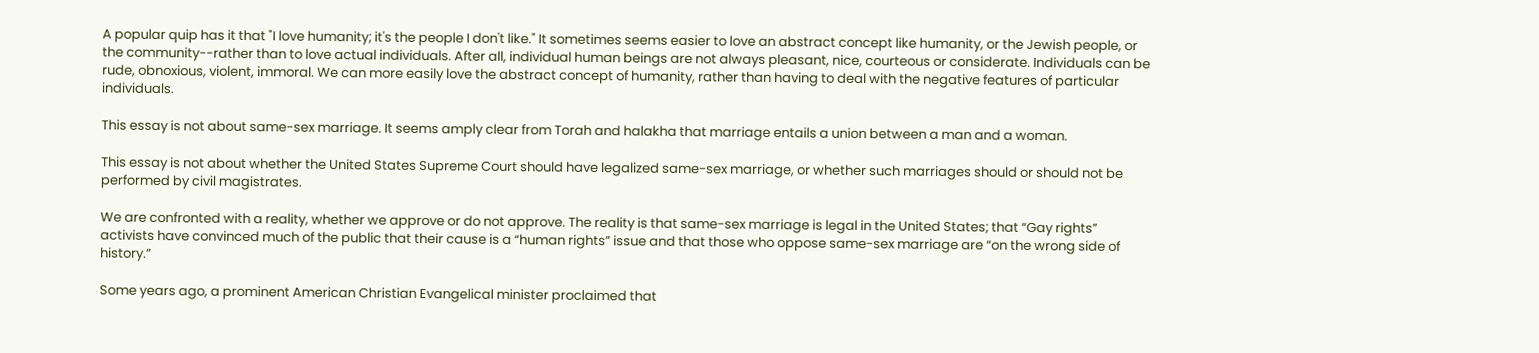A popular quip has it that "I love humanity; it's the people I don't like." It sometimes seems easier to love an abstract concept like humanity, or the Jewish people, or the community--rather than to love actual individuals. After all, individual human beings are not always pleasant, nice, courteous or considerate. Individuals can be rude, obnoxious, violent, immoral. We can more easily love the abstract concept of humanity, rather than having to deal with the negative features of particular individuals.

This essay is not about same-sex marriage. It seems amply clear from Torah and halakha that marriage entails a union between a man and a woman.

This essay is not about whether the United States Supreme Court should have legalized same-sex marriage, or whether such marriages should or should not be performed by civil magistrates.

We are confronted with a reality, whether we approve or do not approve. The reality is that same-sex marriage is legal in the United States; that “Gay rights” activists have convinced much of the public that their cause is a “human rights” issue and that those who oppose same-sex marriage are “on the wrong side of history.”

Some years ago, a prominent American Christian Evangelical minister proclaimed that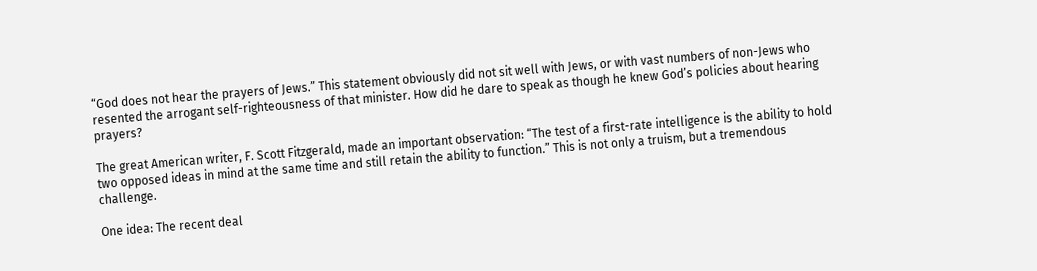“God does not hear the prayers of Jews.” This statement obviously did not sit well with Jews, or with vast numbers of non-Jews who resented the arrogant self-righteousness of that minister. How did he dare to speak as though he knew God’s policies about hearing prayers?

The great American writer, F. Scott Fitzgerald, made an important observation: “The test of a first-rate intelligence is the ability to hold two opposed ideas in mind at the same time and still retain the ability to function.” This is not only a truism, but a tremendous challenge.

One idea: The recent deal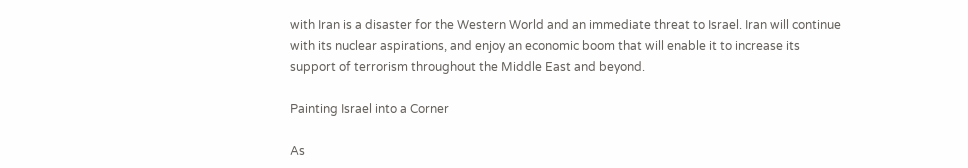with Iran is a disaster for the Western World and an immediate threat to Israel. Iran will continue with its nuclear aspirations, and enjoy an economic boom that will enable it to increase its support of terrorism throughout the Middle East and beyond.

Painting Israel into a Corner

As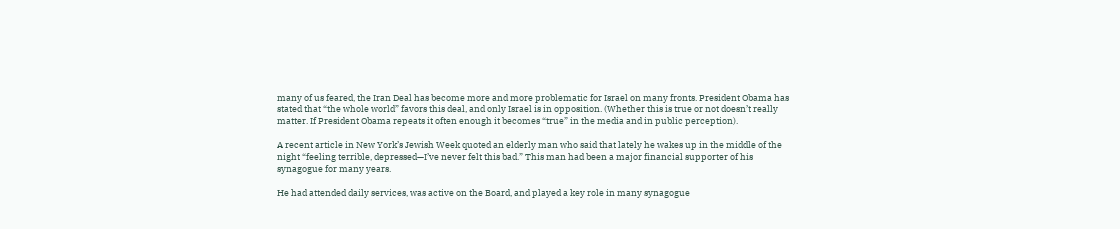many of us feared, the Iran Deal has become more and more problematic for Israel on many fronts. President Obama has stated that “the whole world” favors this deal, and only Israel is in opposition. (Whether this is true or not doesn’t really matter. If President Obama repeats it often enough it becomes “true” in the media and in public perception).

A recent article in New York’s Jewish Week quoted an elderly man who said that lately he wakes up in the middle of the night “feeling terrible, depressed—I’ve never felt this bad.” This man had been a major financial supporter of his synagogue for many years.

He had attended daily services, was active on the Board, and played a key role in many synagogue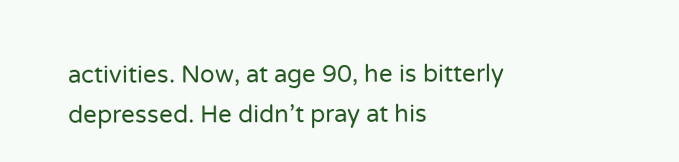activities. Now, at age 90, he is bitterly depressed. He didn’t pray at his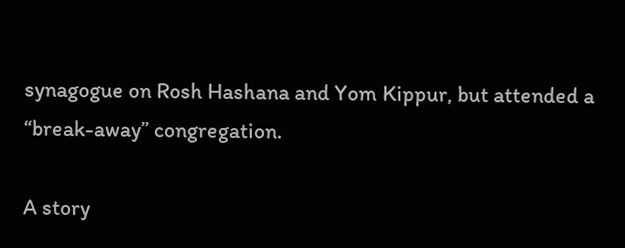synagogue on Rosh Hashana and Yom Kippur, but attended a “break-away” congregation.

A story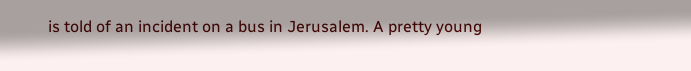is told of an incident on a bus in Jerusalem. A pretty young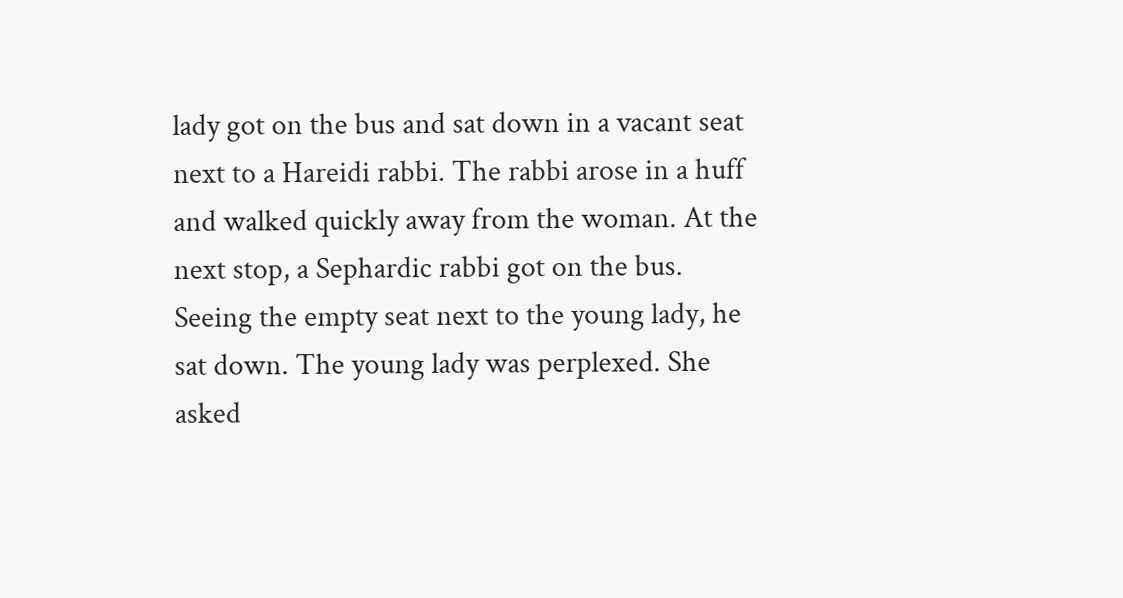lady got on the bus and sat down in a vacant seat next to a Hareidi rabbi. The rabbi arose in a huff and walked quickly away from the woman. At the next stop, a Sephardic rabbi got on the bus. Seeing the empty seat next to the young lady, he sat down. The young lady was perplexed. She asked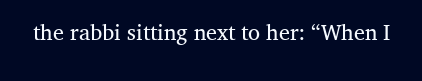the rabbi sitting next to her: “When I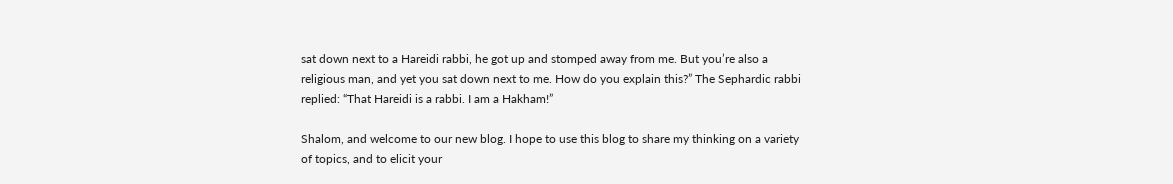sat down next to a Hareidi rabbi, he got up and stomped away from me. But you’re also a religious man, and yet you sat down next to me. How do you explain this?” The Sephardic rabbi replied: “That Hareidi is a rabbi. I am a Hakham!”

Shalom, and welcome to our new blog. I hope to use this blog to share my thinking on a variety of topics, and to elicit your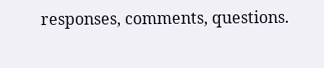responses, comments, questions.